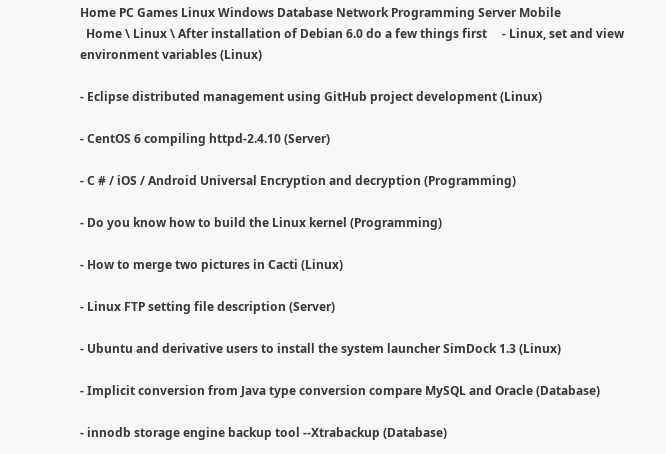Home PC Games Linux Windows Database Network Programming Server Mobile
  Home \ Linux \ After installation of Debian 6.0 do a few things first     - Linux, set and view environment variables (Linux)

- Eclipse distributed management using GitHub project development (Linux)

- CentOS 6 compiling httpd-2.4.10 (Server)

- C # / iOS / Android Universal Encryption and decryption (Programming)

- Do you know how to build the Linux kernel (Programming)

- How to merge two pictures in Cacti (Linux)

- Linux FTP setting file description (Server)

- Ubuntu and derivative users to install the system launcher SimDock 1.3 (Linux)

- Implicit conversion from Java type conversion compare MySQL and Oracle (Database)

- innodb storage engine backup tool --Xtrabackup (Database)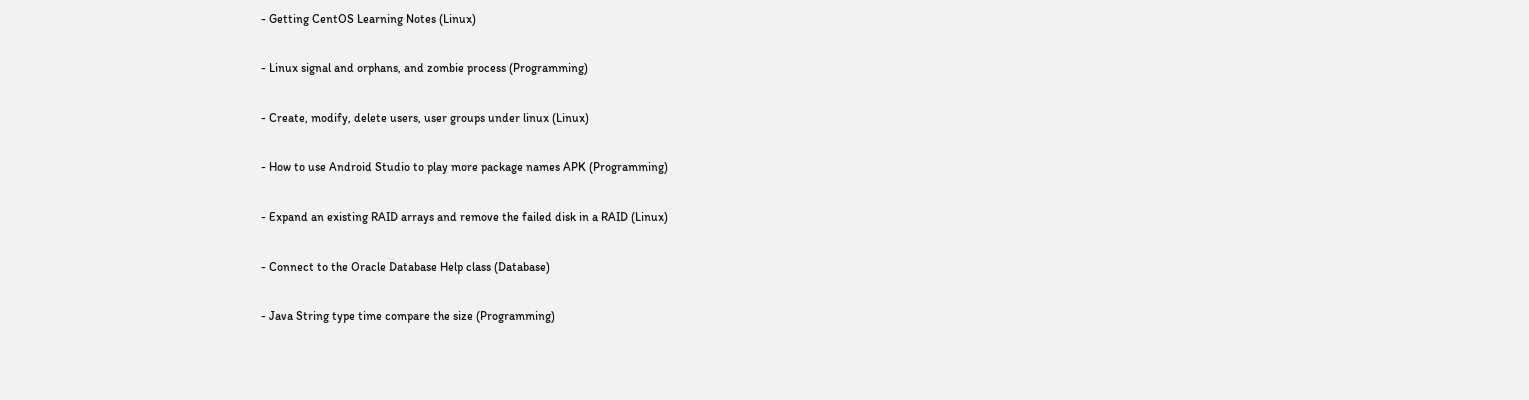- Getting CentOS Learning Notes (Linux)

- Linux signal and orphans, and zombie process (Programming)

- Create, modify, delete users, user groups under linux (Linux)

- How to use Android Studio to play more package names APK (Programming)

- Expand an existing RAID arrays and remove the failed disk in a RAID (Linux)

- Connect to the Oracle Database Help class (Database)

- Java String type time compare the size (Programming)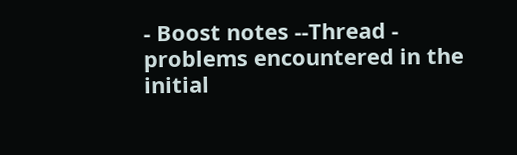- Boost notes --Thread - problems encountered in the initial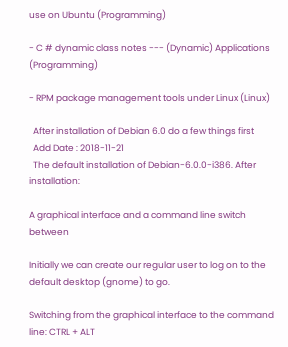use on Ubuntu (Programming)

- C # dynamic class notes --- (Dynamic) Applications (Programming)

- RPM package management tools under Linux (Linux)

  After installation of Debian 6.0 do a few things first
  Add Date : 2018-11-21
  The default installation of Debian-6.0.0-i386. After installation:

A graphical interface and a command line switch between

Initially we can create our regular user to log on to the default desktop (gnome) to go.

Switching from the graphical interface to the command line: CTRL + ALT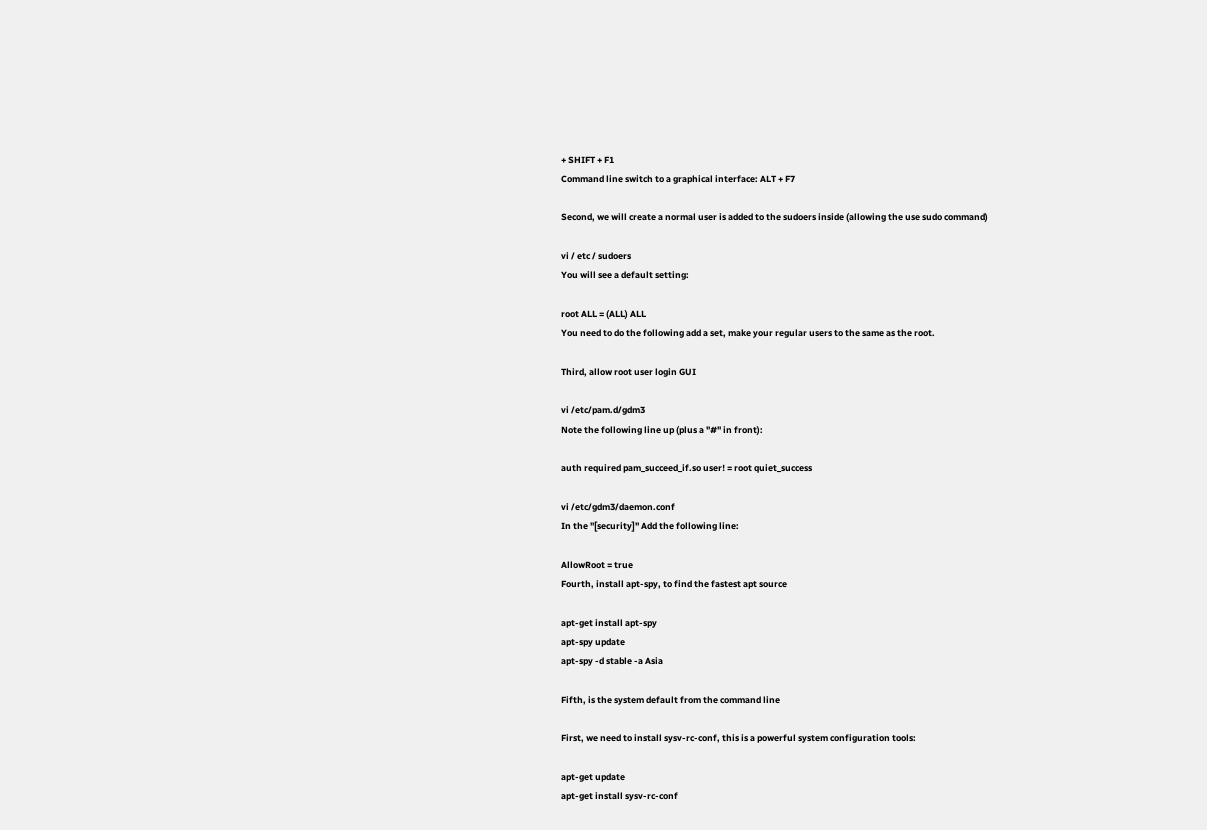+ SHIFT + F1
Command line switch to a graphical interface: ALT + F7

Second, we will create a normal user is added to the sudoers inside (allowing the use sudo command)

vi / etc / sudoers
You will see a default setting:

root ALL = (ALL) ALL
You need to do the following add a set, make your regular users to the same as the root.

Third, allow root user login GUI

vi /etc/pam.d/gdm3
Note the following line up (plus a "#" in front):

auth required pam_succeed_if.so user! = root quiet_success

vi /etc/gdm3/daemon.conf
In the "[security]" Add the following line:

AllowRoot = true
Fourth, install apt-spy, to find the fastest apt source

apt-get install apt-spy
apt-spy update
apt-spy -d stable -a Asia

Fifth, is the system default from the command line

First, we need to install sysv-rc-conf, this is a powerful system configuration tools:

apt-get update
apt-get install sysv-rc-conf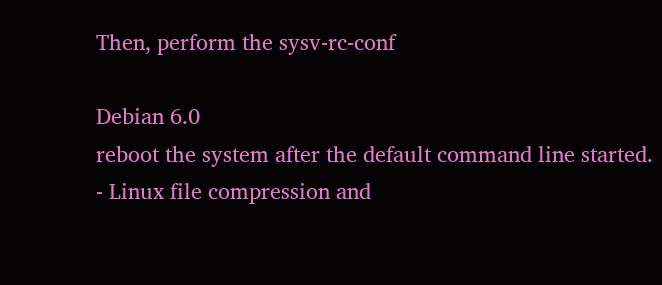Then, perform the sysv-rc-conf

Debian 6.0
reboot the system after the default command line started.
- Linux file compression and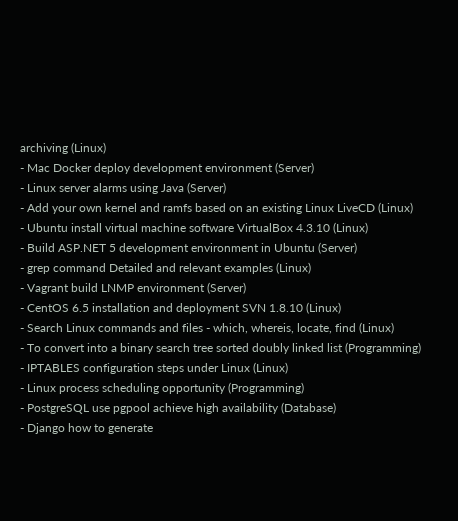archiving (Linux)
- Mac Docker deploy development environment (Server)
- Linux server alarms using Java (Server)
- Add your own kernel and ramfs based on an existing Linux LiveCD (Linux)
- Ubuntu install virtual machine software VirtualBox 4.3.10 (Linux)
- Build ASP.NET 5 development environment in Ubuntu (Server)
- grep command Detailed and relevant examples (Linux)
- Vagrant build LNMP environment (Server)
- CentOS 6.5 installation and deployment SVN 1.8.10 (Linux)
- Search Linux commands and files - which, whereis, locate, find (Linux)
- To convert into a binary search tree sorted doubly linked list (Programming)
- IPTABLES configuration steps under Linux (Linux)
- Linux process scheduling opportunity (Programming)
- PostgreSQL use pgpool achieve high availability (Database)
- Django how to generate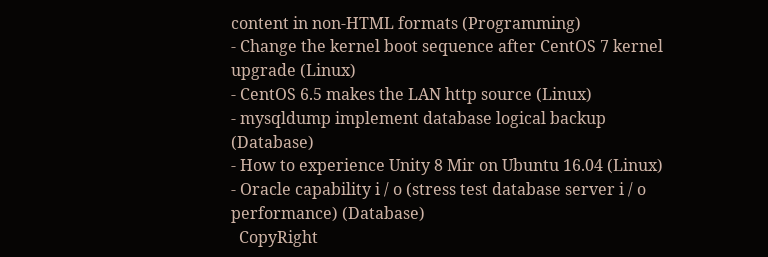content in non-HTML formats (Programming)
- Change the kernel boot sequence after CentOS 7 kernel upgrade (Linux)
- CentOS 6.5 makes the LAN http source (Linux)
- mysqldump implement database logical backup (Database)
- How to experience Unity 8 Mir on Ubuntu 16.04 (Linux)
- Oracle capability i / o (stress test database server i / o performance) (Database)
  CopyRight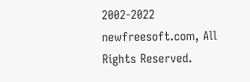2002-2022 newfreesoft.com, All Rights Reserved.